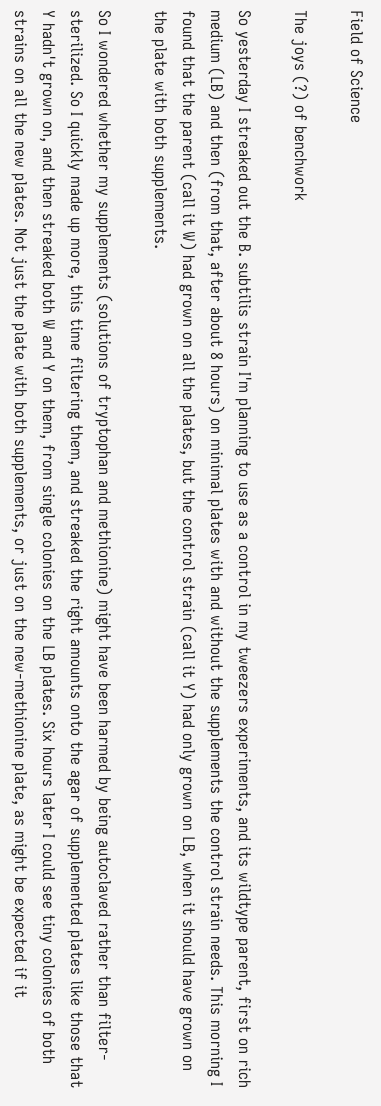Field of Science

The joys (?) of benchwork

So yesterday I streaked out the B. subtilis strain I'm planning to use as a control in my tweezers experiments, and its wildtype parent, first on rich medium (LB) and then (from that, after about 8 hours) on minimal plates with and without the supplements the control strain needs. This morning I found that the parent (call it W) had grown on all the plates, but the control strain (call it Y) had only grown on LB, when it should have grown on the plate with both supplements.

So I wondered whether my supplements (solutions of tryptophan and methionine) might have been harmed by being autoclaved rather than filter-sterilized. So I quickly made up more, this time filtering them, and streaked the right amounts onto the agar of supplemented plates like those that Y hadn't grown on, and then streaked both W and Y on them, from single colonies on the LB plates. Six hours later I could see tiny colonies of both strains on all the new plates. Not just the plate with both supplements, or just on the new-methionine plate, as might be expected if it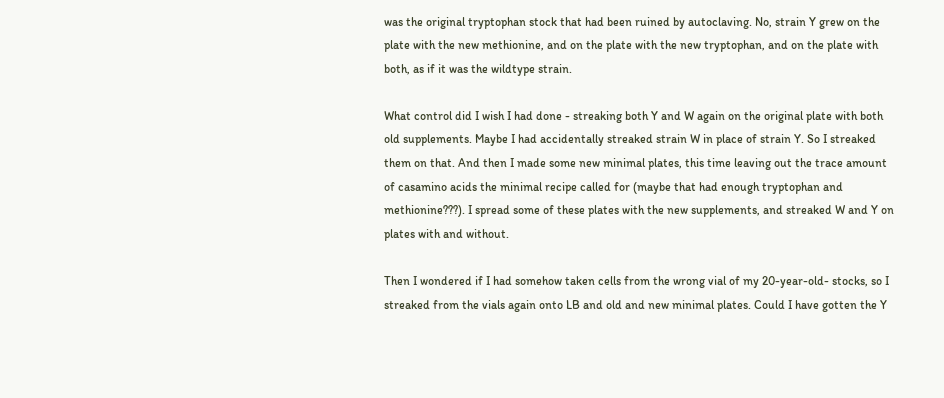was the original tryptophan stock that had been ruined by autoclaving. No, strain Y grew on the plate with the new methionine, and on the plate with the new tryptophan, and on the plate with both, as if it was the wildtype strain.

What control did I wish I had done - streaking both Y and W again on the original plate with both old supplements. Maybe I had accidentally streaked strain W in place of strain Y. So I streaked them on that. And then I made some new minimal plates, this time leaving out the trace amount of casamino acids the minimal recipe called for (maybe that had enough tryptophan and methionine???). I spread some of these plates with the new supplements, and streaked W and Y on plates with and without.

Then I wondered if I had somehow taken cells from the wrong vial of my 20-year-old- stocks, so I streaked from the vials again onto LB and old and new minimal plates. Could I have gotten the Y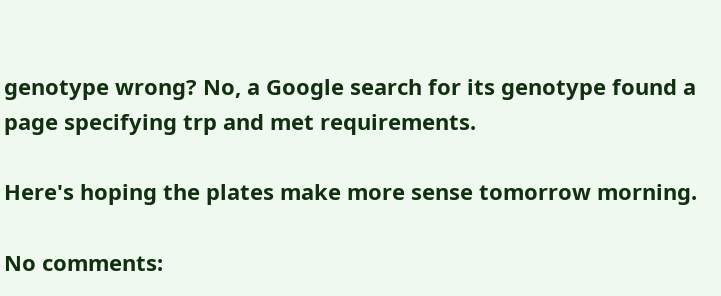genotype wrong? No, a Google search for its genotype found a page specifying trp and met requirements.

Here's hoping the plates make more sense tomorrow morning.

No comments: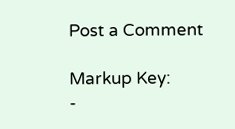Post a Comment

Markup Key:
-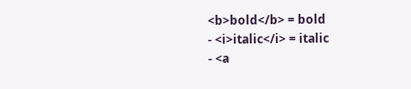<b>bold</b> = bold
- <i>italic</i> = italic
- <a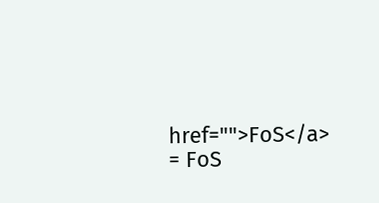href="">FoS</a> = FoS